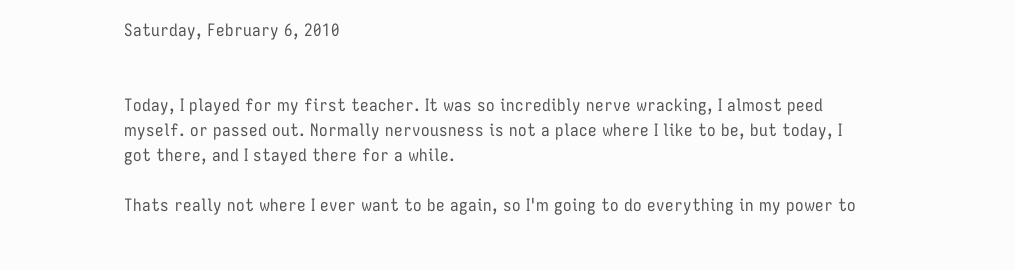Saturday, February 6, 2010


Today, I played for my first teacher. It was so incredibly nerve wracking, I almost peed myself. or passed out. Normally nervousness is not a place where I like to be, but today, I got there, and I stayed there for a while.

Thats really not where I ever want to be again, so I'm going to do everything in my power to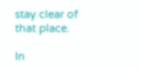stay clear of that place.

In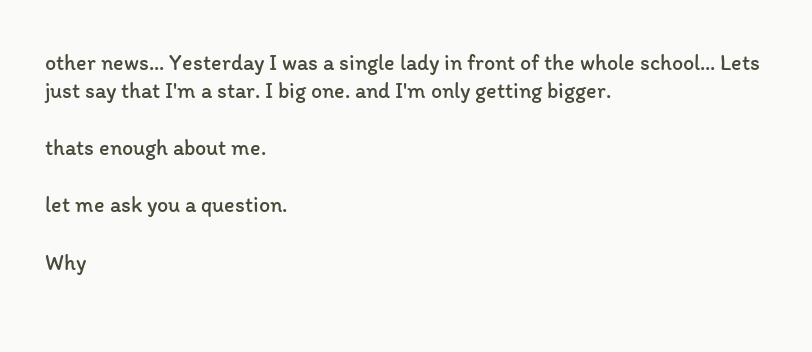other news... Yesterday I was a single lady in front of the whole school... Lets just say that I'm a star. I big one. and I'm only getting bigger.

thats enough about me.

let me ask you a question.

Why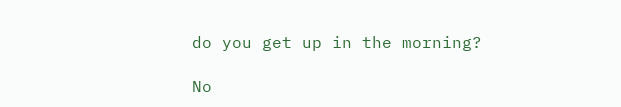do you get up in the morning?

No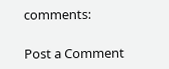comments:

Post a Comment